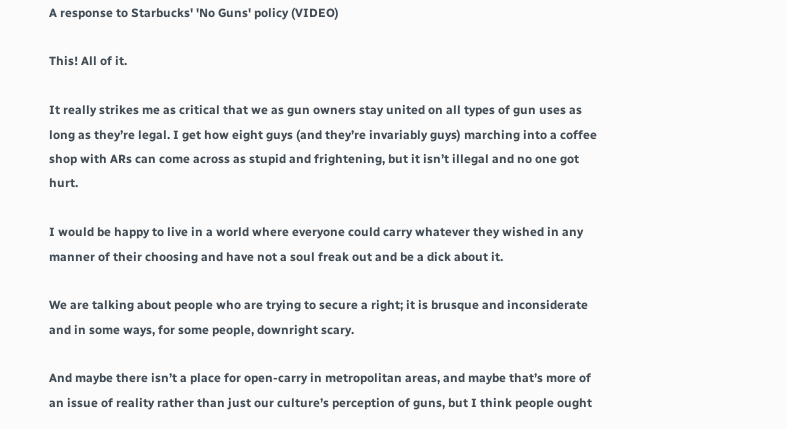A response to Starbucks' 'No Guns' policy (VIDEO)

This! All of it.

It really strikes me as critical that we as gun owners stay united on all types of gun uses as long as they’re legal. I get how eight guys (and they’re invariably guys) marching into a coffee shop with ARs can come across as stupid and frightening, but it isn’t illegal and no one got hurt.

I would be happy to live in a world where everyone could carry whatever they wished in any manner of their choosing and have not a soul freak out and be a dick about it.

We are talking about people who are trying to secure a right; it is brusque and inconsiderate and in some ways, for some people, downright scary.

And maybe there isn’t a place for open-carry in metropolitan areas, and maybe that’s more of an issue of reality rather than just our culture’s perception of guns, but I think people ought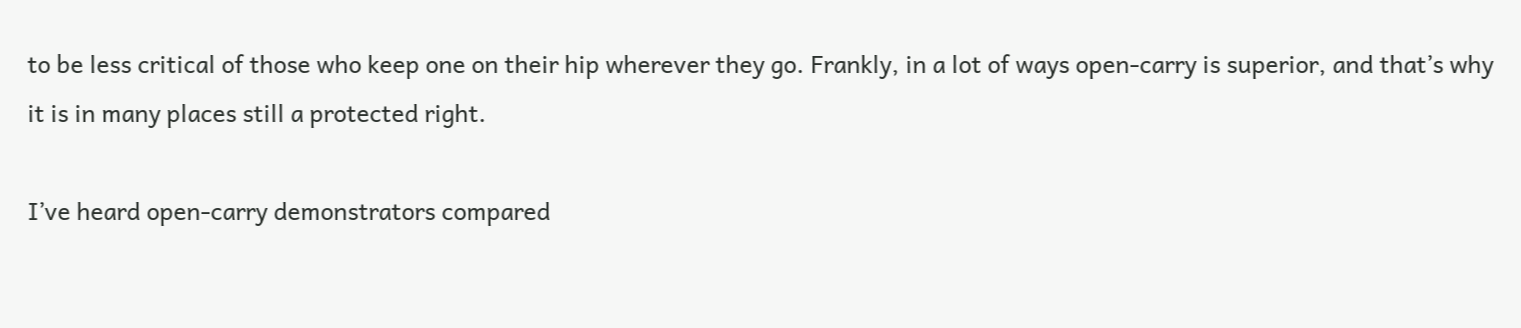to be less critical of those who keep one on their hip wherever they go. Frankly, in a lot of ways open-carry is superior, and that’s why it is in many places still a protected right.

I’ve heard open-carry demonstrators compared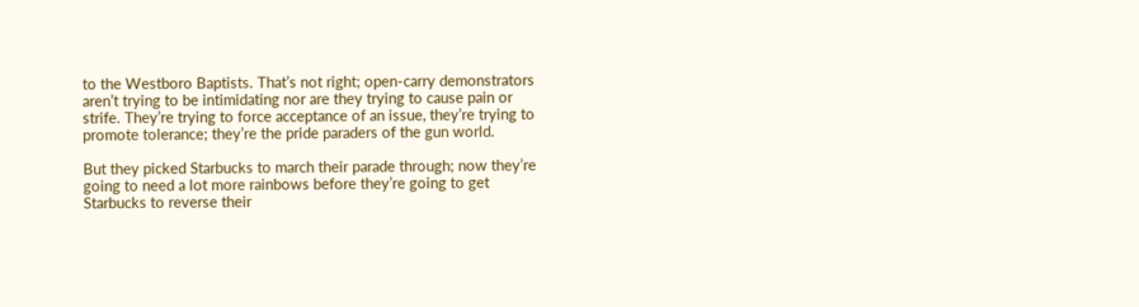to the Westboro Baptists. That’s not right; open-carry demonstrators aren’t trying to be intimidating nor are they trying to cause pain or strife. They’re trying to force acceptance of an issue, they’re trying to promote tolerance; they’re the pride paraders of the gun world.

But they picked Starbucks to march their parade through; now they’re going to need a lot more rainbows before they’re going to get Starbucks to reverse their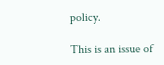policy.

This is an issue of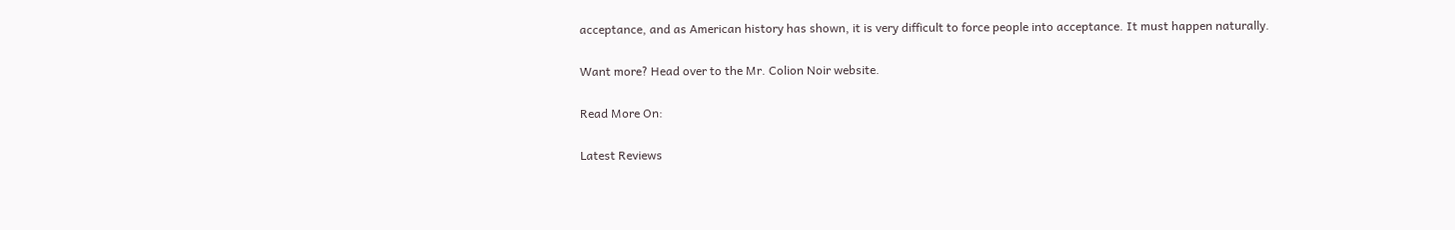acceptance, and as American history has shown, it is very difficult to force people into acceptance. It must happen naturally.

Want more? Head over to the Mr. Colion Noir website.

Read More On:

Latest Reviews